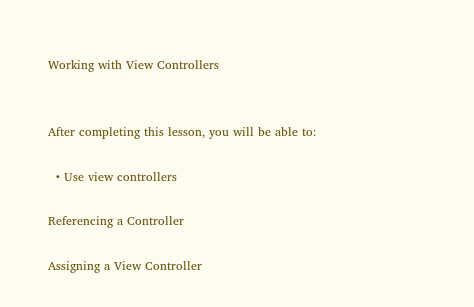Working with View Controllers


After completing this lesson, you will be able to:

  • Use view controllers

Referencing a Controller

Assigning a View Controller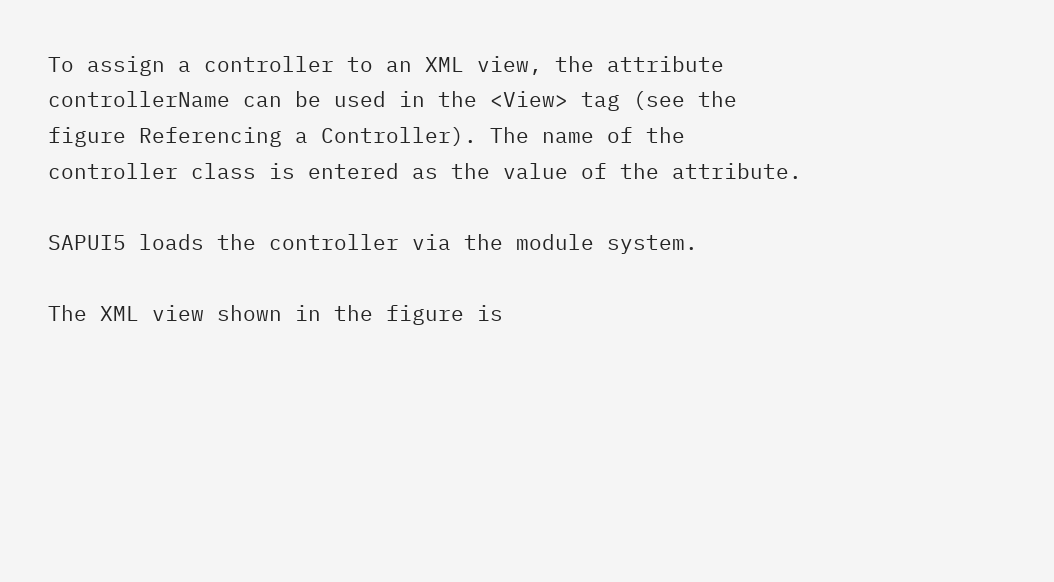To assign a controller to an XML view, the attribute controllerName can be used in the <View> tag (see the figure Referencing a Controller). The name of the controller class is entered as the value of the attribute.

SAPUI5 loads the controller via the module system.

The XML view shown in the figure is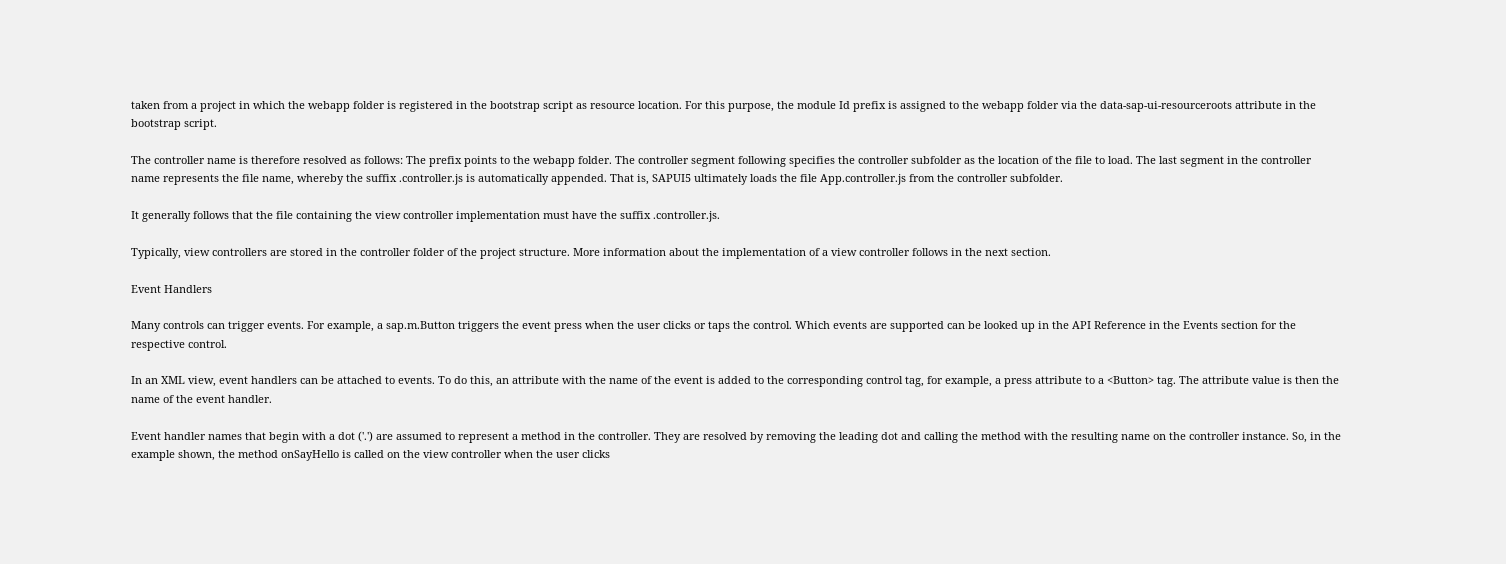taken from a project in which the webapp folder is registered in the bootstrap script as resource location. For this purpose, the module Id prefix is assigned to the webapp folder via the data-sap-ui-resourceroots attribute in the bootstrap script.

The controller name is therefore resolved as follows: The prefix points to the webapp folder. The controller segment following specifies the controller subfolder as the location of the file to load. The last segment in the controller name represents the file name, whereby the suffix .controller.js is automatically appended. That is, SAPUI5 ultimately loads the file App.controller.js from the controller subfolder.

It generally follows that the file containing the view controller implementation must have the suffix .controller.js.

Typically, view controllers are stored in the controller folder of the project structure. More information about the implementation of a view controller follows in the next section.

Event Handlers

Many controls can trigger events. For example, a sap.m.Button triggers the event press when the user clicks or taps the control. Which events are supported can be looked up in the API Reference in the Events section for the respective control.

In an XML view, event handlers can be attached to events. To do this, an attribute with the name of the event is added to the corresponding control tag, for example, a press attribute to a <Button> tag. The attribute value is then the name of the event handler.

Event handler names that begin with a dot ('.') are assumed to represent a method in the controller. They are resolved by removing the leading dot and calling the method with the resulting name on the controller instance. So, in the example shown, the method onSayHello is called on the view controller when the user clicks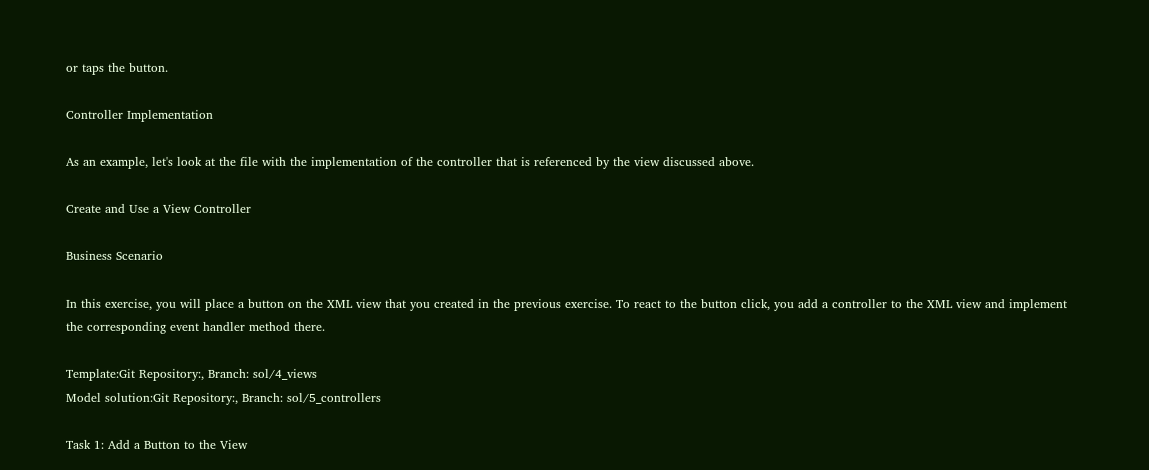or taps the button.

Controller Implementation

As an example, let's look at the file with the implementation of the controller that is referenced by the view discussed above.

Create and Use a View Controller

Business Scenario

In this exercise, you will place a button on the XML view that you created in the previous exercise. To react to the button click, you add a controller to the XML view and implement the corresponding event handler method there.

Template:Git Repository:, Branch: sol/4_views
Model solution:Git Repository:, Branch: sol/5_controllers

Task 1: Add a Button to the View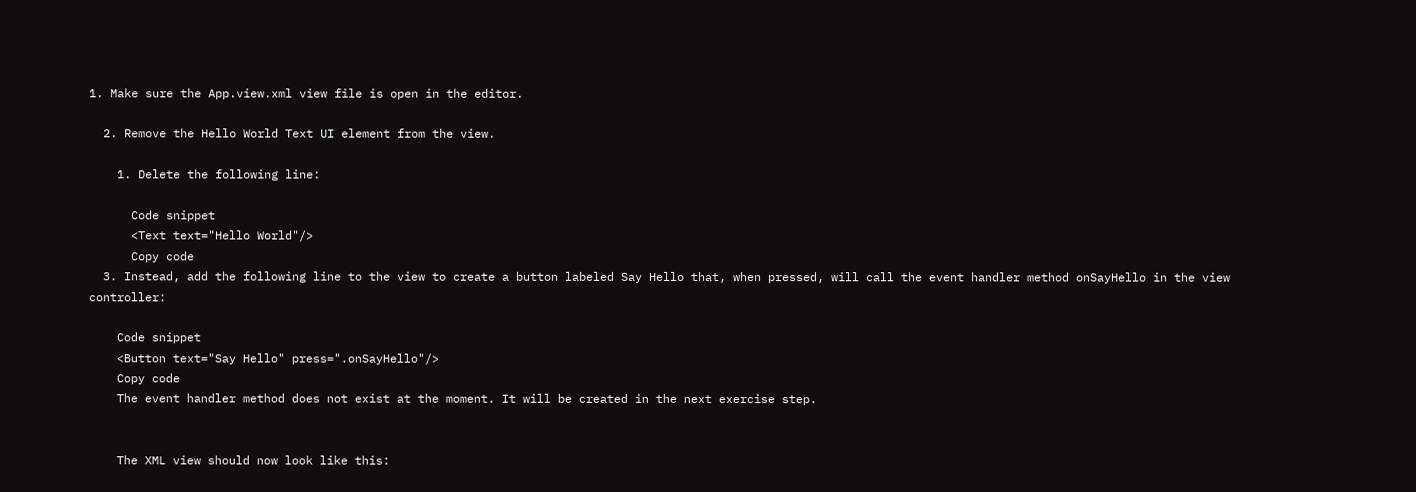1. Make sure the App.view.xml view file is open in the editor.

  2. Remove the Hello World Text UI element from the view.

    1. Delete the following line:

      Code snippet
      <Text text="Hello World"/>
      Copy code
  3. Instead, add the following line to the view to create a button labeled Say Hello that, when pressed, will call the event handler method onSayHello in the view controller:

    Code snippet
    <Button text="Say Hello" press=".onSayHello"/>
    Copy code
    The event handler method does not exist at the moment. It will be created in the next exercise step.


    The XML view should now look like this: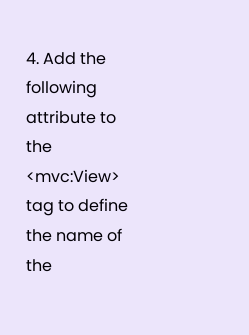4. Add the following attribute to the <mvc:View> tag to define the name of the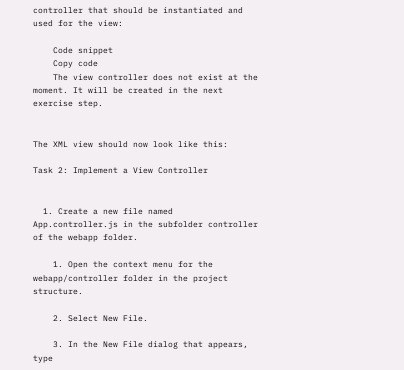controller that should be instantiated and used for the view:

    Code snippet
    Copy code
    The view controller does not exist at the moment. It will be created in the next exercise step.


The XML view should now look like this:

Task 2: Implement a View Controller


  1. Create a new file named App.controller.js in the subfolder controller of the webapp folder.

    1. Open the context menu for the webapp/controller folder in the project structure.

    2. Select New File.

    3. In the New File dialog that appears, type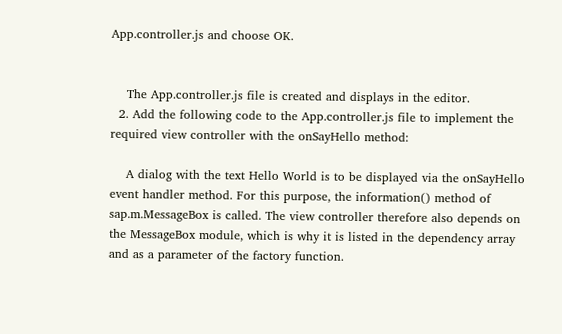App.controller.js and choose OK.


    The App.controller.js file is created and displays in the editor.
  2. Add the following code to the App.controller.js file to implement the required view controller with the onSayHello method:

    A dialog with the text Hello World is to be displayed via the onSayHello event handler method. For this purpose, the information() method of sap.m.MessageBox is called. The view controller therefore also depends on the MessageBox module, which is why it is listed in the dependency array and as a parameter of the factory function.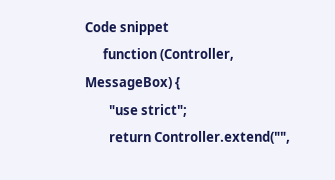Code snippet
      function (Controller, MessageBox) {
        "use strict";
        return Controller.extend("",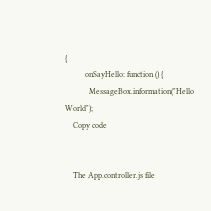{
          onSayHello: function () {
            MessageBox.information("Hello World");
    Copy code


    The App.controller.js file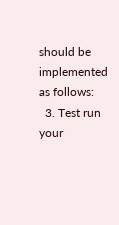should be implemented as follows:
  3. Test run your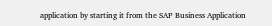application by starting it from the SAP Business Application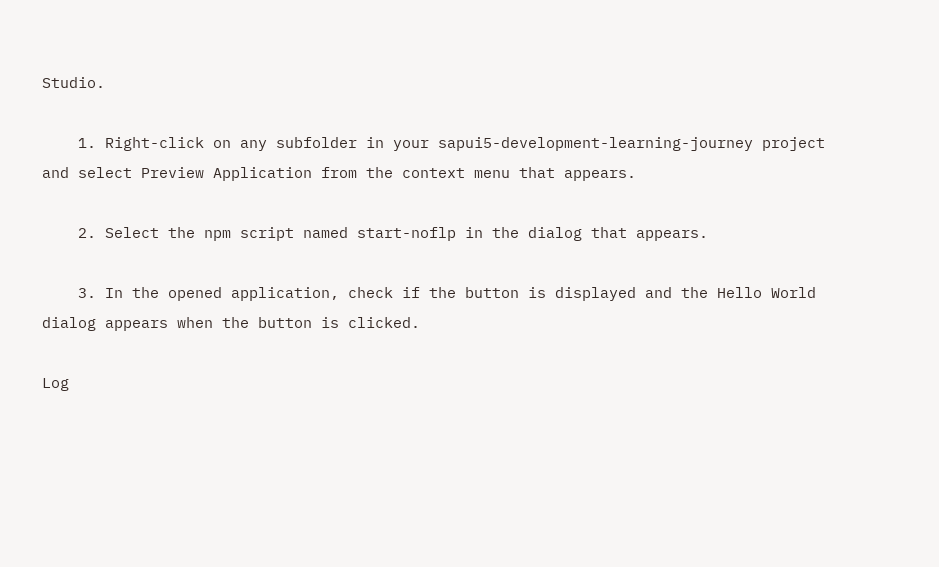Studio.

    1. Right-click on any subfolder in your sapui5-development-learning-journey project and select Preview Application from the context menu that appears.

    2. Select the npm script named start-noflp in the dialog that appears.

    3. In the opened application, check if the button is displayed and the Hello World dialog appears when the button is clicked.

Log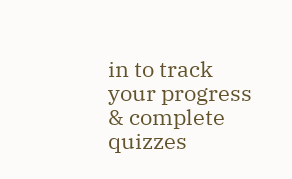in to track your progress & complete quizzes